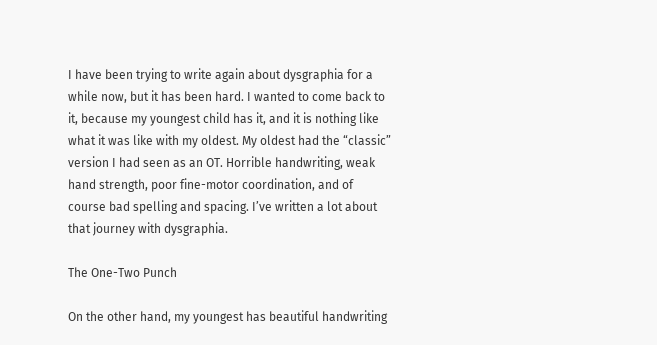I have been trying to write again about dysgraphia for a while now, but it has been hard. I wanted to come back to it, because my youngest child has it, and it is nothing like what it was like with my oldest. My oldest had the “classic” version I had seen as an OT. Horrible handwriting, weak hand strength, poor fine-motor coordination, and of course bad spelling and spacing. I’ve written a lot about that journey with dysgraphia.

The One-Two Punch

On the other hand, my youngest has beautiful handwriting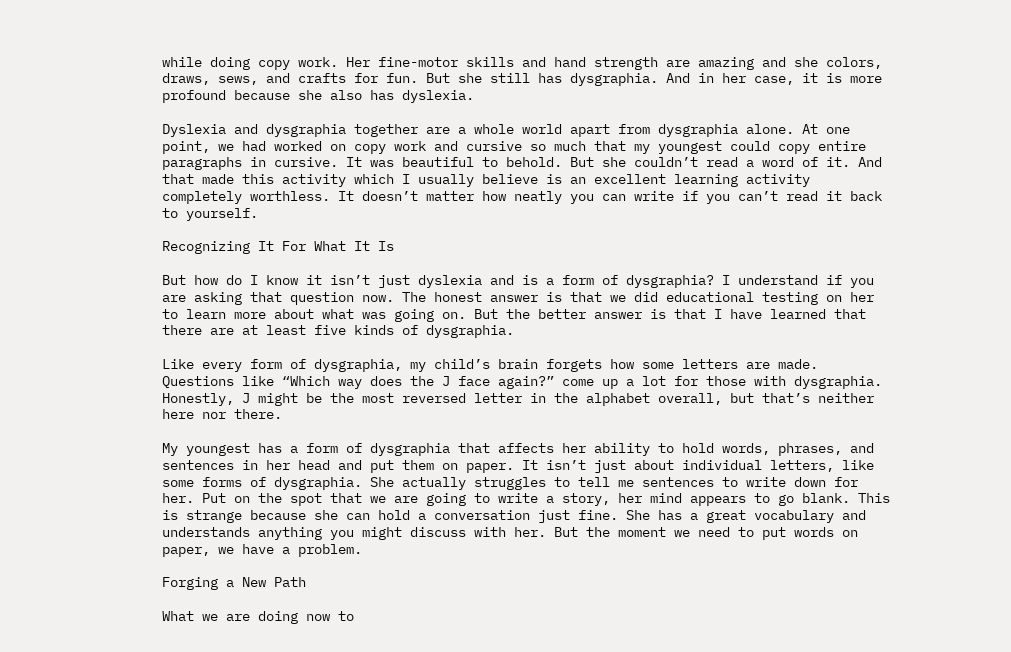while doing copy work. Her fine-motor skills and hand strength are amazing and she colors, draws, sews, and crafts for fun. But she still has dysgraphia. And in her case, it is more profound because she also has dyslexia.

Dyslexia and dysgraphia together are a whole world apart from dysgraphia alone. At one point, we had worked on copy work and cursive so much that my youngest could copy entire paragraphs in cursive. It was beautiful to behold. But she couldn’t read a word of it. And that made this activity which I usually believe is an excellent learning activity completely worthless. It doesn’t matter how neatly you can write if you can’t read it back to yourself.

Recognizing It For What It Is

But how do I know it isn’t just dyslexia and is a form of dysgraphia? I understand if you are asking that question now. The honest answer is that we did educational testing on her to learn more about what was going on. But the better answer is that I have learned that there are at least five kinds of dysgraphia.

Like every form of dysgraphia, my child’s brain forgets how some letters are made. Questions like “Which way does the J face again?” come up a lot for those with dysgraphia. Honestly, J might be the most reversed letter in the alphabet overall, but that’s neither here nor there.

My youngest has a form of dysgraphia that affects her ability to hold words, phrases, and sentences in her head and put them on paper. It isn’t just about individual letters, like some forms of dysgraphia. She actually struggles to tell me sentences to write down for her. Put on the spot that we are going to write a story, her mind appears to go blank. This is strange because she can hold a conversation just fine. She has a great vocabulary and understands anything you might discuss with her. But the moment we need to put words on paper, we have a problem.

Forging a New Path

What we are doing now to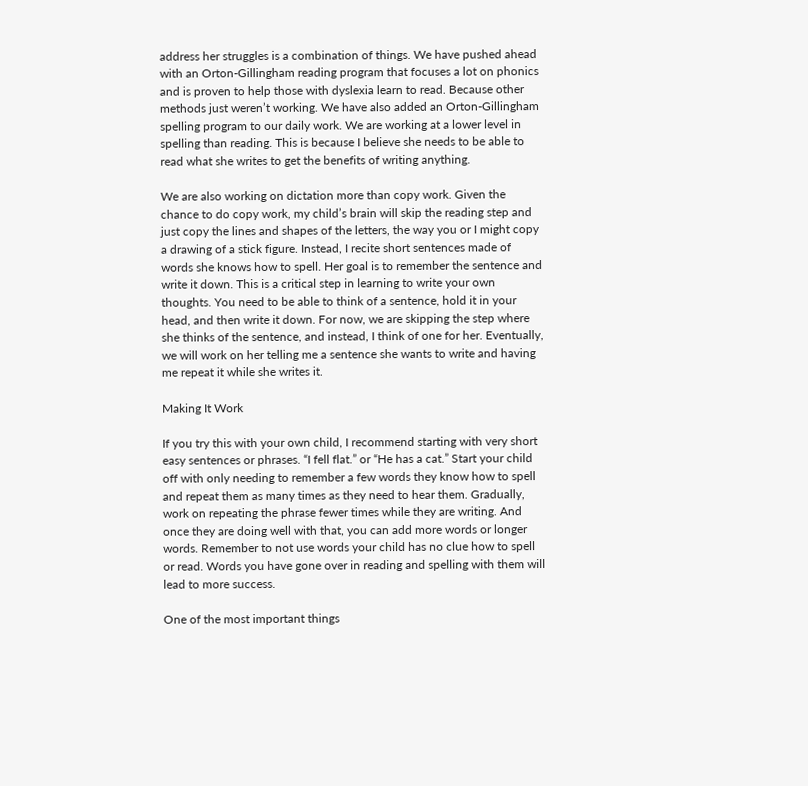address her struggles is a combination of things. We have pushed ahead with an Orton-Gillingham reading program that focuses a lot on phonics and is proven to help those with dyslexia learn to read. Because other methods just weren’t working. We have also added an Orton-Gillingham spelling program to our daily work. We are working at a lower level in spelling than reading. This is because I believe she needs to be able to read what she writes to get the benefits of writing anything.

We are also working on dictation more than copy work. Given the chance to do copy work, my child’s brain will skip the reading step and just copy the lines and shapes of the letters, the way you or I might copy a drawing of a stick figure. Instead, I recite short sentences made of words she knows how to spell. Her goal is to remember the sentence and write it down. This is a critical step in learning to write your own thoughts. You need to be able to think of a sentence, hold it in your head, and then write it down. For now, we are skipping the step where she thinks of the sentence, and instead, I think of one for her. Eventually, we will work on her telling me a sentence she wants to write and having me repeat it while she writes it.

Making It Work

If you try this with your own child, I recommend starting with very short easy sentences or phrases. “I fell flat.” or “He has a cat.” Start your child off with only needing to remember a few words they know how to spell and repeat them as many times as they need to hear them. Gradually, work on repeating the phrase fewer times while they are writing. And once they are doing well with that, you can add more words or longer words. Remember to not use words your child has no clue how to spell or read. Words you have gone over in reading and spelling with them will lead to more success.

One of the most important things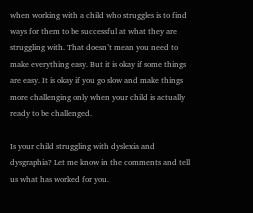when working with a child who struggles is to find ways for them to be successful at what they are struggling with. That doesn’t mean you need to make everything easy. But it is okay if some things are easy. It is okay if you go slow and make things more challenging only when your child is actually ready to be challenged.

Is your child struggling with dyslexia and dysgraphia? Let me know in the comments and tell us what has worked for you.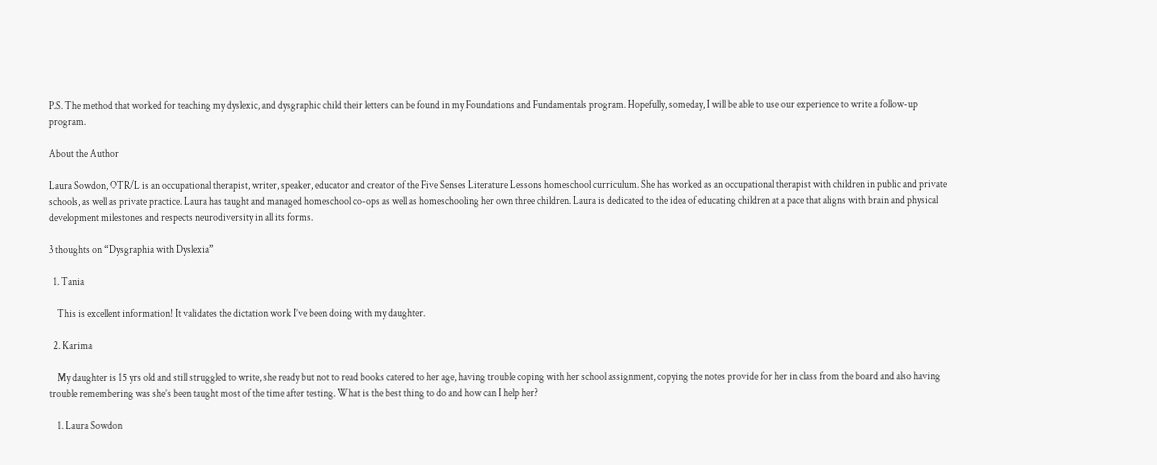P.S. The method that worked for teaching my dyslexic, and dysgraphic child their letters can be found in my Foundations and Fundamentals program. Hopefully, someday, I will be able to use our experience to write a follow-up program.

About the Author

Laura Sowdon, OTR/L is an occupational therapist, writer, speaker, educator and creator of the Five Senses Literature Lessons homeschool curriculum. She has worked as an occupational therapist with children in public and private schools, as well as private practice. Laura has taught and managed homeschool co-ops as well as homeschooling her own three children. Laura is dedicated to the idea of educating children at a pace that aligns with brain and physical development milestones and respects neurodiversity in all its forms.

3 thoughts on “Dysgraphia with Dyslexia”

  1. Tania

    This is excellent information! It validates the dictation work I’ve been doing with my daughter.

  2. Karima

    My daughter is 15 yrs old and still struggled to write, she ready but not to read books catered to her age, having trouble coping with her school assignment, copying the notes provide for her in class from the board and also having trouble remembering was she’s been taught most of the time after testing. What is the best thing to do and how can I help her?

    1. Laura Sowdon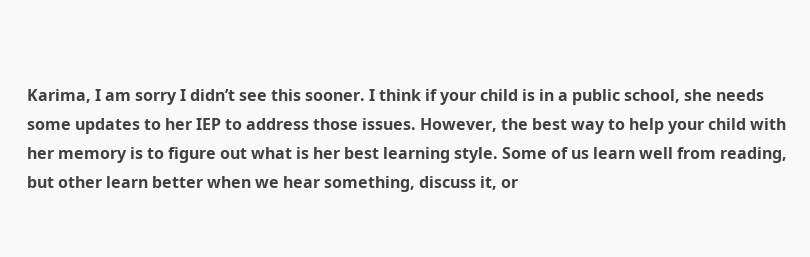Karima, I am sorry I didn’t see this sooner. I think if your child is in a public school, she needs some updates to her IEP to address those issues. However, the best way to help your child with her memory is to figure out what is her best learning style. Some of us learn well from reading, but other learn better when we hear something, discuss it, or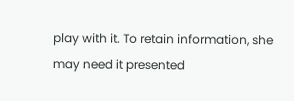play with it. To retain information, she may need it presented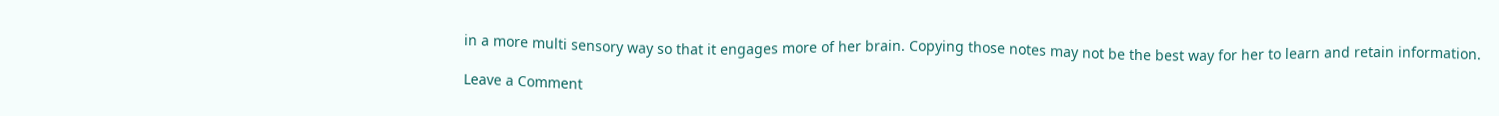in a more multi sensory way so that it engages more of her brain. Copying those notes may not be the best way for her to learn and retain information.

Leave a Comment